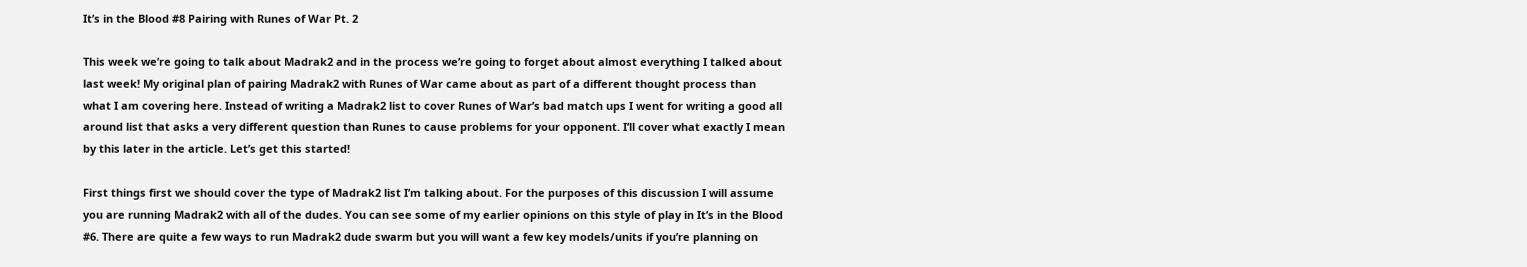It’s in the Blood #8 Pairing with Runes of War Pt. 2

This week we’re going to talk about Madrak2 and in the process we’re going to forget about almost everything I talked about last week! My original plan of pairing Madrak2 with Runes of War came about as part of a different thought process than what I am covering here. Instead of writing a Madrak2 list to cover Runes of War’s bad match ups I went for writing a good all around list that asks a very different question than Runes to cause problems for your opponent. I’ll cover what exactly I mean by this later in the article. Let’s get this started!

First things first we should cover the type of Madrak2 list I’m talking about. For the purposes of this discussion I will assume you are running Madrak2 with all of the dudes. You can see some of my earlier opinions on this style of play in It’s in the Blood #6. There are quite a few ways to run Madrak2 dude swarm but you will want a few key models/units if you’re planning on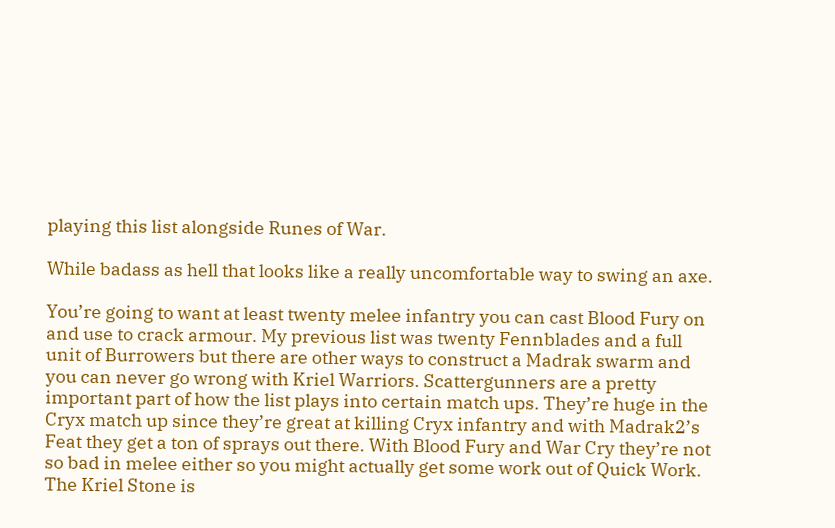playing this list alongside Runes of War.

While badass as hell that looks like a really uncomfortable way to swing an axe.

You’re going to want at least twenty melee infantry you can cast Blood Fury on and use to crack armour. My previous list was twenty Fennblades and a full unit of Burrowers but there are other ways to construct a Madrak swarm and you can never go wrong with Kriel Warriors. Scattergunners are a pretty important part of how the list plays into certain match ups. They’re huge in the Cryx match up since they’re great at killing Cryx infantry and with Madrak2’s Feat they get a ton of sprays out there. With Blood Fury and War Cry they’re not so bad in melee either so you might actually get some work out of Quick Work. The Kriel Stone is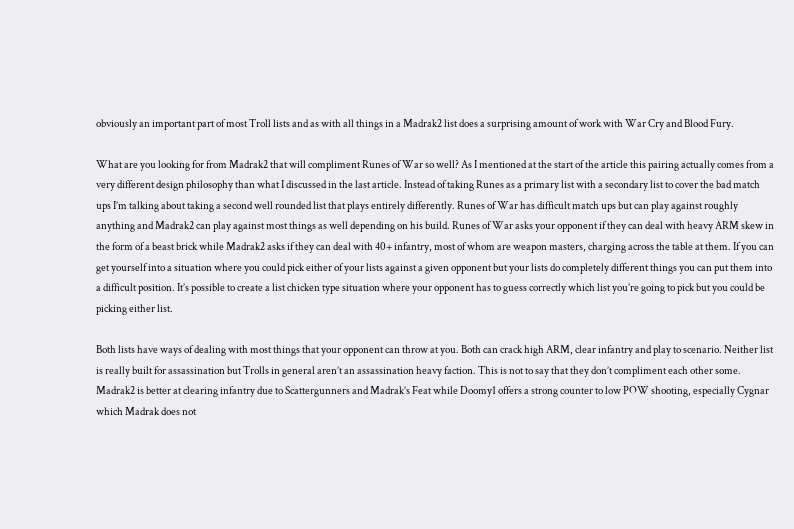obviously an important part of most Troll lists and as with all things in a Madrak2 list does a surprising amount of work with War Cry and Blood Fury.

What are you looking for from Madrak2 that will compliment Runes of War so well? As I mentioned at the start of the article this pairing actually comes from a very different design philosophy than what I discussed in the last article. Instead of taking Runes as a primary list with a secondary list to cover the bad match ups I’m talking about taking a second well rounded list that plays entirely differently. Runes of War has difficult match ups but can play against roughly anything and Madrak2 can play against most things as well depending on his build. Runes of War asks your opponent if they can deal with heavy ARM skew in the form of a beast brick while Madrak2 asks if they can deal with 40+ infantry, most of whom are weapon masters, charging across the table at them. If you can get yourself into a situation where you could pick either of your lists against a given opponent but your lists do completely different things you can put them into a difficult position. It’s possible to create a list chicken type situation where your opponent has to guess correctly which list you’re going to pick but you could be picking either list.

Both lists have ways of dealing with most things that your opponent can throw at you. Both can crack high ARM, clear infantry and play to scenario. Neither list is really built for assassination but Trolls in general aren’t an assassination heavy faction. This is not to say that they don’t compliment each other some. Madrak2 is better at clearing infantry due to Scattergunners and Madrak’s Feat while Doomy1 offers a strong counter to low POW shooting, especially Cygnar which Madrak does not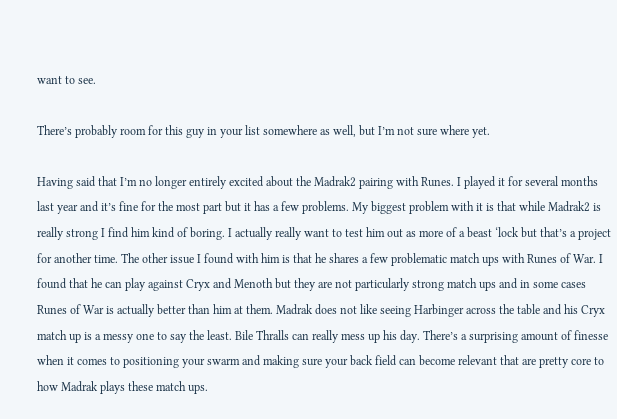want to see.

There’s probably room for this guy in your list somewhere as well, but I’m not sure where yet.

Having said that I’m no longer entirely excited about the Madrak2 pairing with Runes. I played it for several months last year and it’s fine for the most part but it has a few problems. My biggest problem with it is that while Madrak2 is really strong I find him kind of boring. I actually really want to test him out as more of a beast ‘lock but that’s a project for another time. The other issue I found with him is that he shares a few problematic match ups with Runes of War. I found that he can play against Cryx and Menoth but they are not particularly strong match ups and in some cases Runes of War is actually better than him at them. Madrak does not like seeing Harbinger across the table and his Cryx match up is a messy one to say the least. Bile Thralls can really mess up his day. There’s a surprising amount of finesse when it comes to positioning your swarm and making sure your back field can become relevant that are pretty core to how Madrak plays these match ups.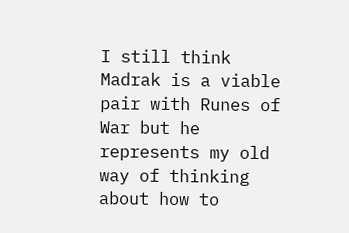I still think Madrak is a viable pair with Runes of War but he represents my old way of thinking about how to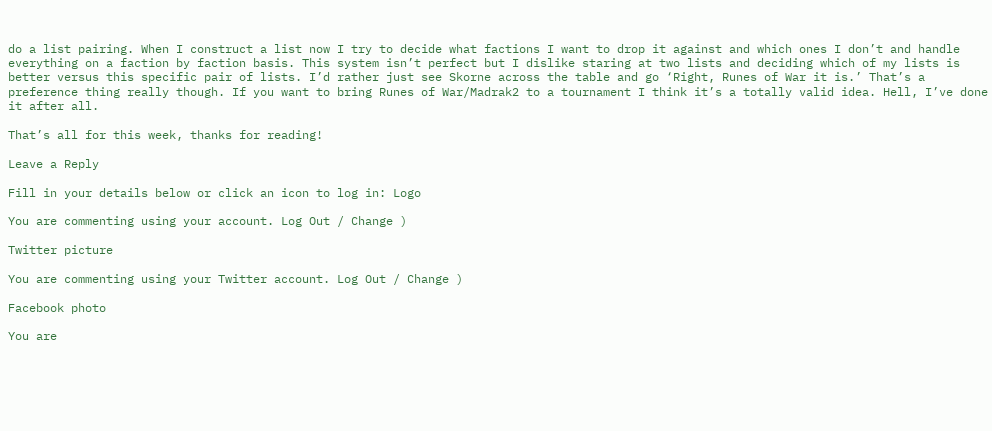do a list pairing. When I construct a list now I try to decide what factions I want to drop it against and which ones I don’t and handle everything on a faction by faction basis. This system isn’t perfect but I dislike staring at two lists and deciding which of my lists is better versus this specific pair of lists. I’d rather just see Skorne across the table and go ‘Right, Runes of War it is.’ That’s a preference thing really though. If you want to bring Runes of War/Madrak2 to a tournament I think it’s a totally valid idea. Hell, I’ve done it after all.

That’s all for this week, thanks for reading!

Leave a Reply

Fill in your details below or click an icon to log in: Logo

You are commenting using your account. Log Out / Change )

Twitter picture

You are commenting using your Twitter account. Log Out / Change )

Facebook photo

You are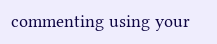commenting using your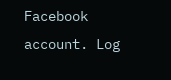Facebook account. Log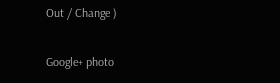Out / Change )

Google+ photo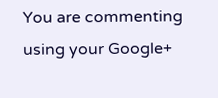You are commenting using your Google+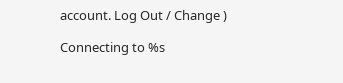account. Log Out / Change )

Connecting to %s